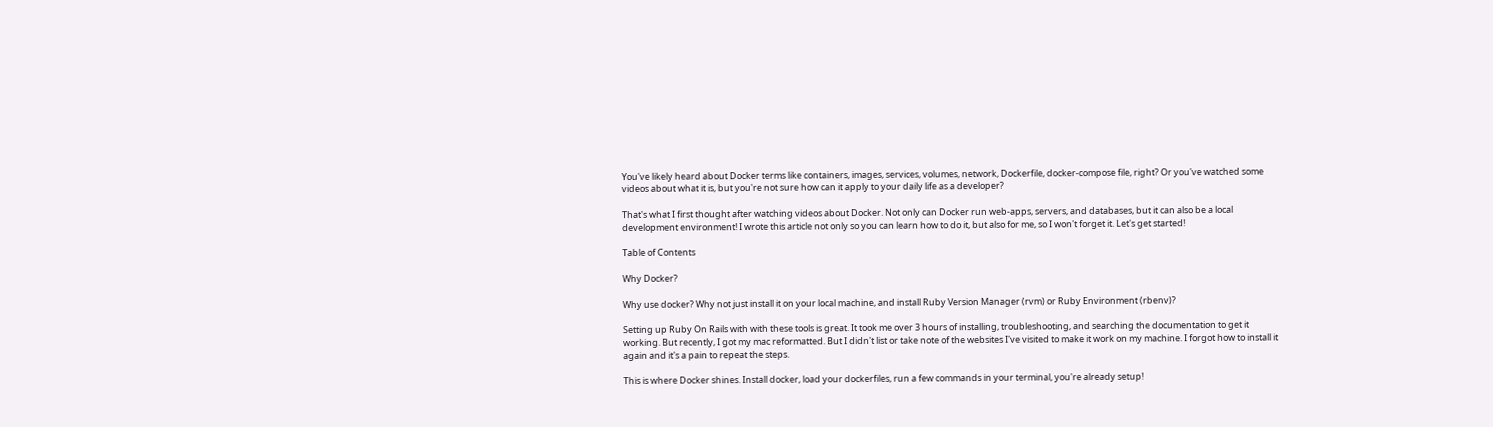You've likely heard about Docker terms like containers, images, services, volumes, network, Dockerfile, docker-compose file, right? Or you've watched some videos about what it is, but you're not sure how can it apply to your daily life as a developer?

That's what I first thought after watching videos about Docker. Not only can Docker run web-apps, servers, and databases, but it can also be a local development environment! I wrote this article not only so you can learn how to do it, but also for me, so I won't forget it. Let's get started!

Table of Contents

Why Docker?

Why use docker? Why not just install it on your local machine, and install Ruby Version Manager (rvm) or Ruby Environment (rbenv)?

Setting up Ruby On Rails with with these tools is great. It took me over 3 hours of installing, troubleshooting, and searching the documentation to get it working. But recently, I got my mac reformatted. But I didn't list or take note of the websites I've visited to make it work on my machine. I forgot how to install it again and it's a pain to repeat the steps.

This is where Docker shines. Install docker, load your dockerfiles, run a few commands in your terminal, you're already setup!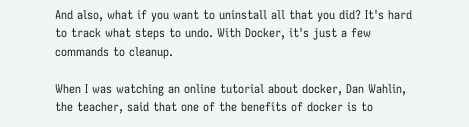And also, what if you want to uninstall all that you did? It's hard to track what steps to undo. With Docker, it's just a few commands to cleanup.

When I was watching an online tutorial about docker, Dan Wahlin, the teacher, said that one of the benefits of docker is to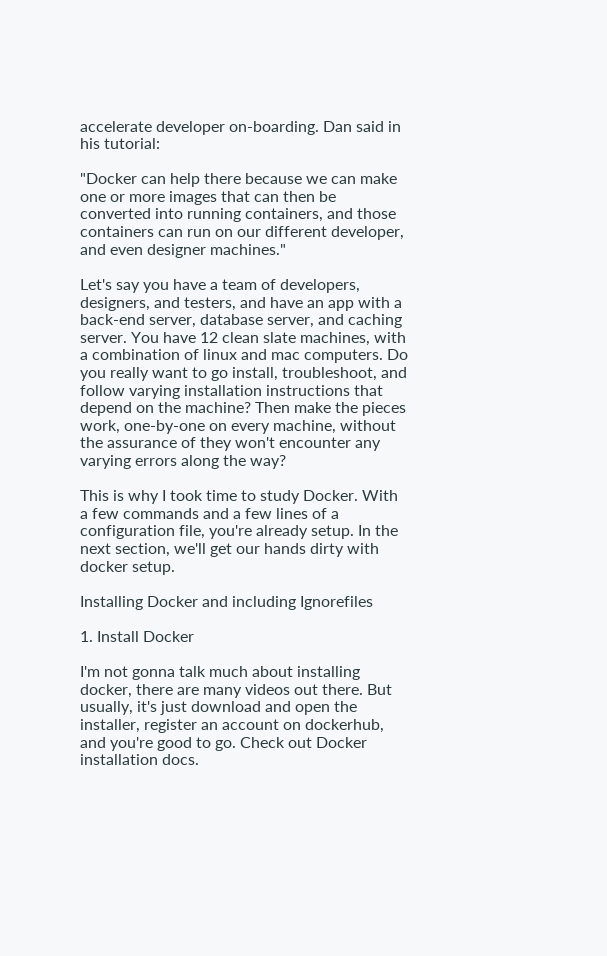accelerate developer on-boarding. Dan said in his tutorial:

"Docker can help there because we can make one or more images that can then be converted into running containers, and those containers can run on our different developer, and even designer machines."

Let's say you have a team of developers, designers, and testers, and have an app with a back-end server, database server, and caching server. You have 12 clean slate machines, with a combination of linux and mac computers. Do you really want to go install, troubleshoot, and follow varying installation instructions that depend on the machine? Then make the pieces work, one-by-one on every machine, without the assurance of they won't encounter any varying errors along the way?

This is why I took time to study Docker. With a few commands and a few lines of a configuration file, you're already setup. In the next section, we'll get our hands dirty with docker setup.

Installing Docker and including Ignorefiles

1. Install Docker

I'm not gonna talk much about installing docker, there are many videos out there. But usually, it's just download and open the installer, register an account on dockerhub, and you're good to go. Check out Docker installation docs.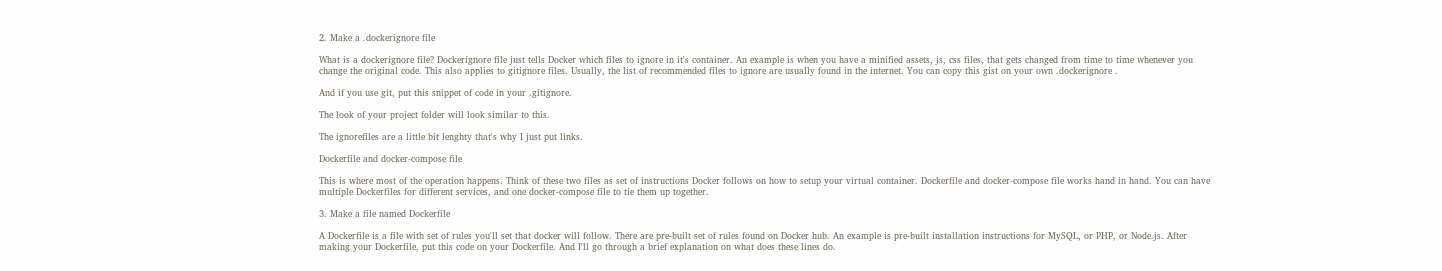2. Make a .dockerignore file

What is a dockerignore file? Dockerignore file just tells Docker which files to ignore in it's container. An example is when you have a minified assets, js, css files, that gets changed from time to time whenever you change the original code. This also applies to gitignore files. Usually, the list of recommended files to ignore are usually found in the internet. You can copy this gist on your own .dockerignore .

And if you use git, put this snippet of code in your .gitignore.

The look of your project folder will look similar to this.

The ignorefiles are a little bit lenghty that's why I just put links.

Dockerfile and docker-compose file

This is where most of the operation happens. Think of these two files as set of instructions Docker follows on how to setup your virtual container. Dockerfile and docker-compose file works hand in hand. You can have multiple Dockerfiles for different services, and one docker-compose file to tie them up together.

3. Make a file named Dockerfile

A Dockerfile is a file with set of rules you'll set that docker will follow. There are pre-built set of rules found on Docker hub. An example is pre-built installation instructions for MySQL, or PHP, or Node.js. After making your Dockerfile, put this code on your Dockerfile. And I'll go through a brief explanation on what does these lines do.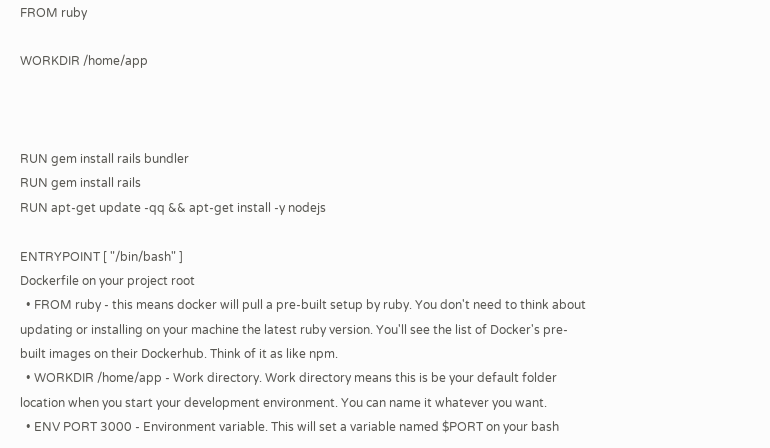FROM ruby

WORKDIR /home/app



RUN gem install rails bundler
RUN gem install rails
RUN apt-get update -qq && apt-get install -y nodejs

ENTRYPOINT [ "/bin/bash" ]
Dockerfile on your project root
  • FROM ruby - this means docker will pull a pre-built setup by ruby. You don't need to think about updating or installing on your machine the latest ruby version. You'll see the list of Docker's pre-built images on their Dockerhub. Think of it as like npm.
  • WORKDIR /home/app - Work directory. Work directory means this is be your default folder location when you start your development environment. You can name it whatever you want.
  • ENV PORT 3000 - Environment variable. This will set a variable named $PORT on your bash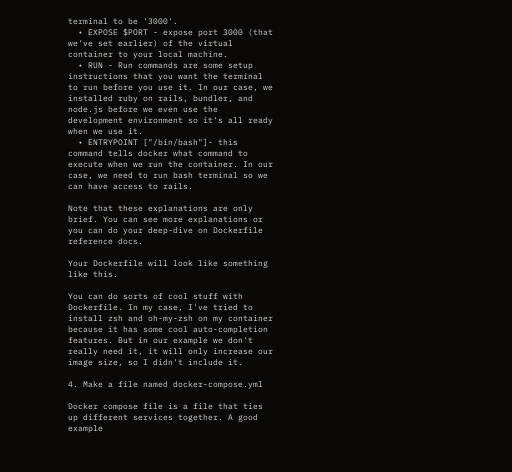terminal to be '3000'.
  • EXPOSE $PORT - expose port 3000 (that we've set earlier) of the virtual container to your local machine.
  • RUN - Run commands are some setup instructions that you want the terminal to run before you use it. In our case, we installed ruby on rails, bundler, and node.js before we even use the development environment so it's all ready when we use it.
  • ENTRYPOINT ["/bin/bash"]- this command tells docker what command to execute when we run the container. In our case, we need to run bash terminal so we can have access to rails.

Note that these explanations are only brief. You can see more explanations or you can do your deep-dive on Dockerfile reference docs.

Your Dockerfile will look like something like this.

You can do sorts of cool stuff with Dockerfile. In my case, I've tried to install zsh and oh-my-zsh on my container because it has some cool auto-completion features. But in our example we don't really need it, it will only increase our image size, so I didn't include it.

4. Make a file named docker-compose.yml

Docker compose file is a file that ties up different services together. A good example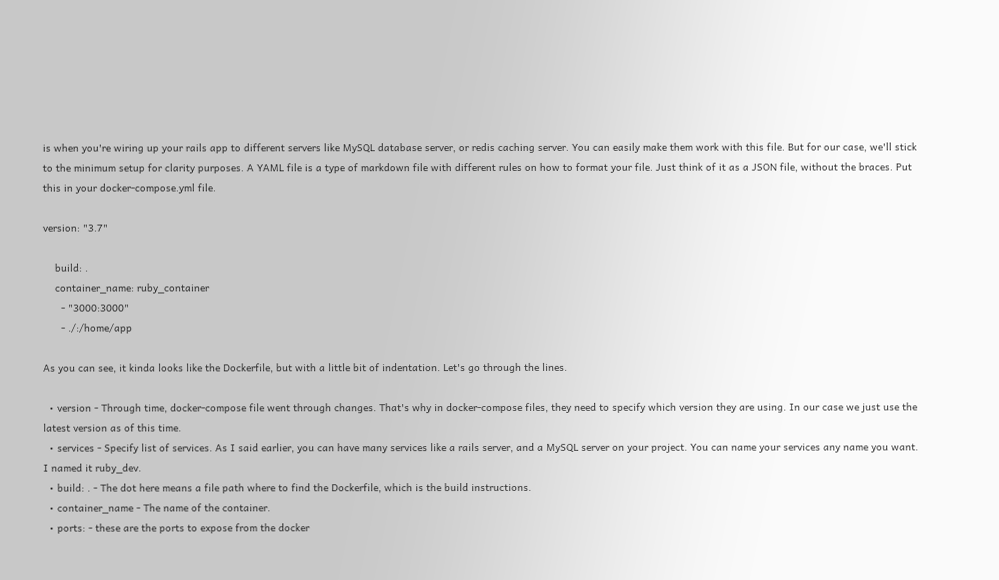is when you're wiring up your rails app to different servers like MySQL database server, or redis caching server. You can easily make them work with this file. But for our case, we'll stick to the minimum setup for clarity purposes. A YAML file is a type of markdown file with different rules on how to format your file. Just think of it as a JSON file, without the braces. Put this in your docker-compose.yml file.

version: "3.7"

    build: .
    container_name: ruby_container
      - "3000:3000"
      - ./:/home/app

As you can see, it kinda looks like the Dockerfile, but with a little bit of indentation. Let's go through the lines.

  • version - Through time, docker-compose file went through changes. That's why in docker-compose files, they need to specify which version they are using. In our case we just use the latest version as of this time.
  • services - Specify list of services. As I said earlier, you can have many services like a rails server, and a MySQL server on your project. You can name your services any name you want. I named it ruby_dev.
  • build: . - The dot here means a file path where to find the Dockerfile, which is the build instructions.
  • container_name - The name of the container.
  • ports: - these are the ports to expose from the docker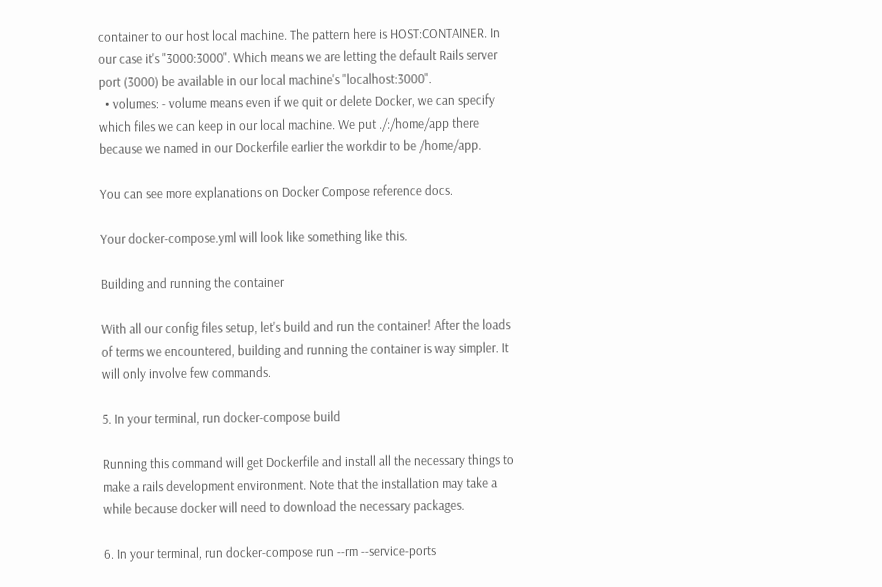container to our host local machine. The pattern here is HOST:CONTAINER. In our case it's "3000:3000". Which means we are letting the default Rails server port (3000) be available in our local machine's "localhost:3000".
  • volumes: - volume means even if we quit or delete Docker, we can specify which files we can keep in our local machine. We put ./:/home/app there because we named in our Dockerfile earlier the workdir to be /home/app.

You can see more explanations on Docker Compose reference docs.

Your docker-compose.yml will look like something like this.

Building and running the container

With all our config files setup, let's build and run the container! After the loads of terms we encountered, building and running the container is way simpler. It will only involve few commands.

5. In your terminal, run docker-compose build

Running this command will get Dockerfile and install all the necessary things to make a rails development environment. Note that the installation may take a while because docker will need to download the necessary packages.

6. In your terminal, run docker-compose run --rm --service-ports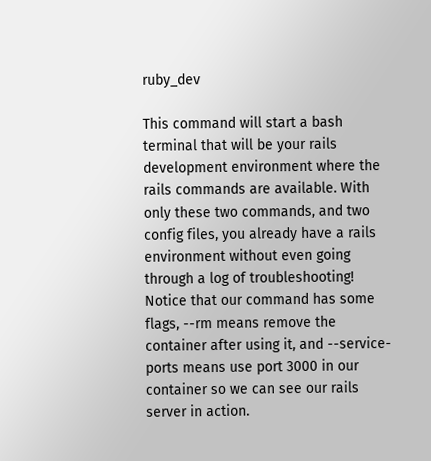ruby_dev

This command will start a bash terminal that will be your rails development environment where the rails commands are available. With only these two commands, and two config files, you already have a rails environment without even going through a log of troubleshooting! Notice that our command has some flags, --rm means remove the container after using it, and --service-ports means use port 3000 in our container so we can see our rails server in action.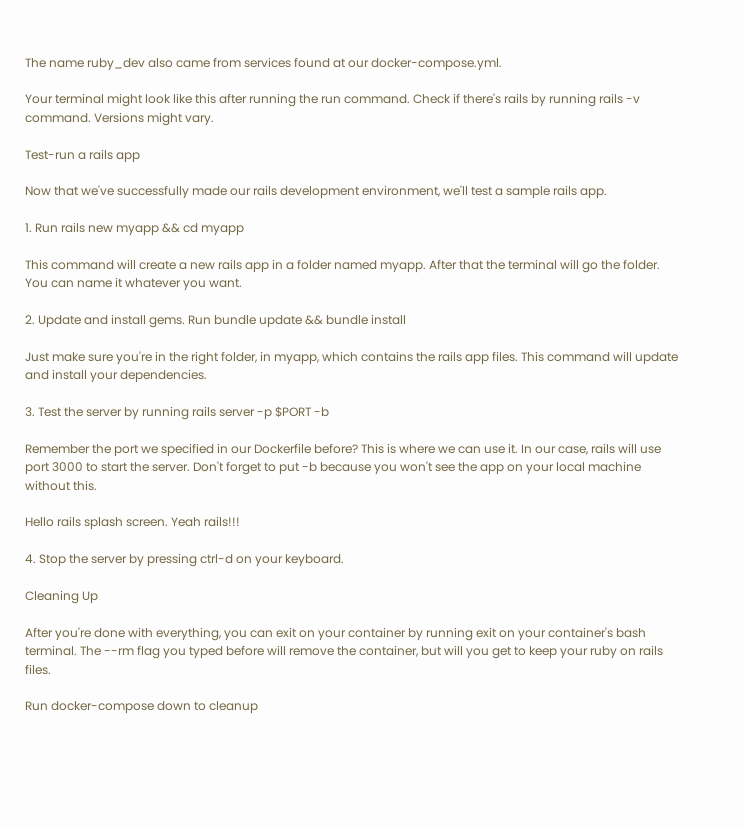The name ruby_dev also came from services found at our docker-compose.yml.

Your terminal might look like this after running the run command. Check if there's rails by running rails -v command. Versions might vary.

Test-run a rails app

Now that we've successfully made our rails development environment, we'll test a sample rails app.

1. Run rails new myapp && cd myapp

This command will create a new rails app in a folder named myapp. After that the terminal will go the folder. You can name it whatever you want.

2. Update and install gems. Run bundle update && bundle install

Just make sure you're in the right folder, in myapp, which contains the rails app files. This command will update and install your dependencies.

3. Test the server by running rails server -p $PORT -b

Remember the port we specified in our Dockerfile before? This is where we can use it. In our case, rails will use port 3000 to start the server. Don't forget to put -b because you won't see the app on your local machine without this.

Hello rails splash screen. Yeah rails!!!

4. Stop the server by pressing ctrl-d on your keyboard.

Cleaning Up

After you're done with everything, you can exit on your container by running exit on your container's bash terminal. The --rm flag you typed before will remove the container, but will you get to keep your ruby on rails files.

Run docker-compose down to cleanup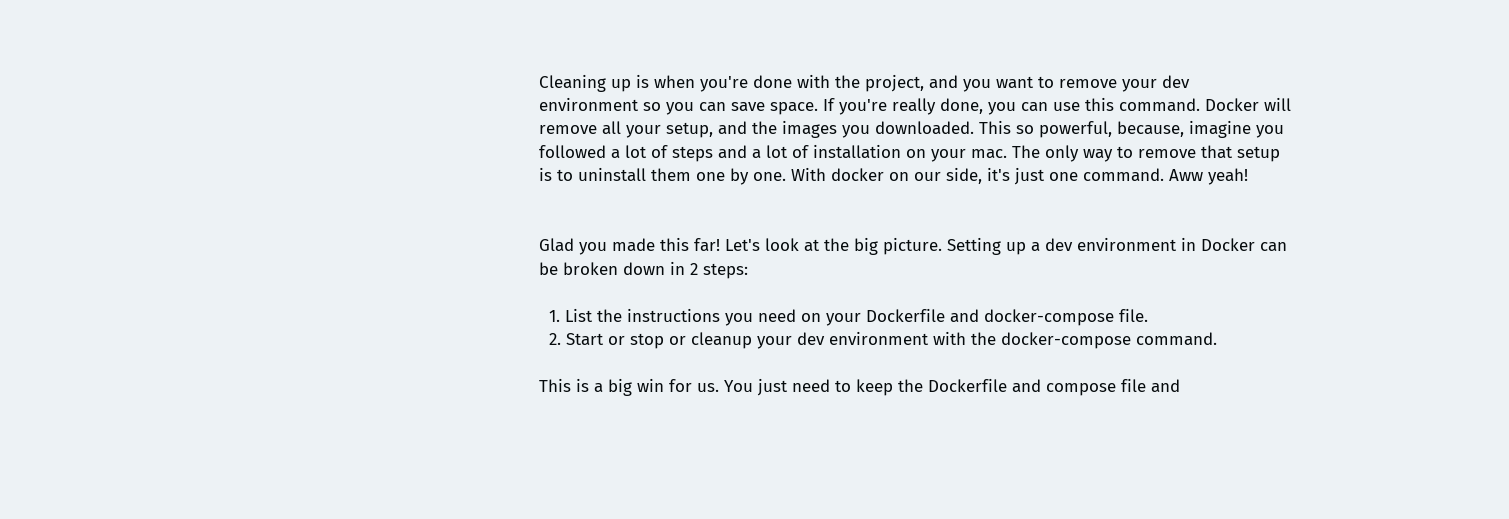Cleaning up is when you're done with the project, and you want to remove your dev environment so you can save space. If you're really done, you can use this command. Docker will remove all your setup, and the images you downloaded. This so powerful, because, imagine you followed a lot of steps and a lot of installation on your mac. The only way to remove that setup is to uninstall them one by one. With docker on our side, it's just one command. Aww yeah!


Glad you made this far! Let's look at the big picture. Setting up a dev environment in Docker can be broken down in 2 steps:

  1. List the instructions you need on your Dockerfile and docker-compose file.
  2. Start or stop or cleanup your dev environment with the docker-compose command.

This is a big win for us. You just need to keep the Dockerfile and compose file and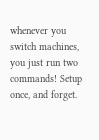whenever you switch machines, you just run two commands! Setup once, and forget.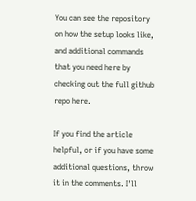You can see the repository on how the setup looks like, and additional commands that you need here by checking out the full github repo here.

If you find the article helpful, or if you have some additional questions, throw it in the comments. I'll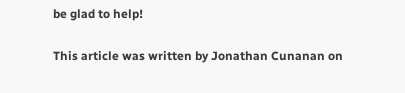be glad to help!

This article was written by Jonathan Cunanan on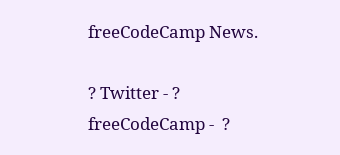freeCodeCamp News.

? Twitter - ? freeCodeCamp -  ?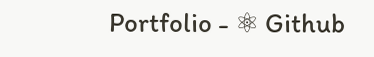Portfolio - ⚛ Github